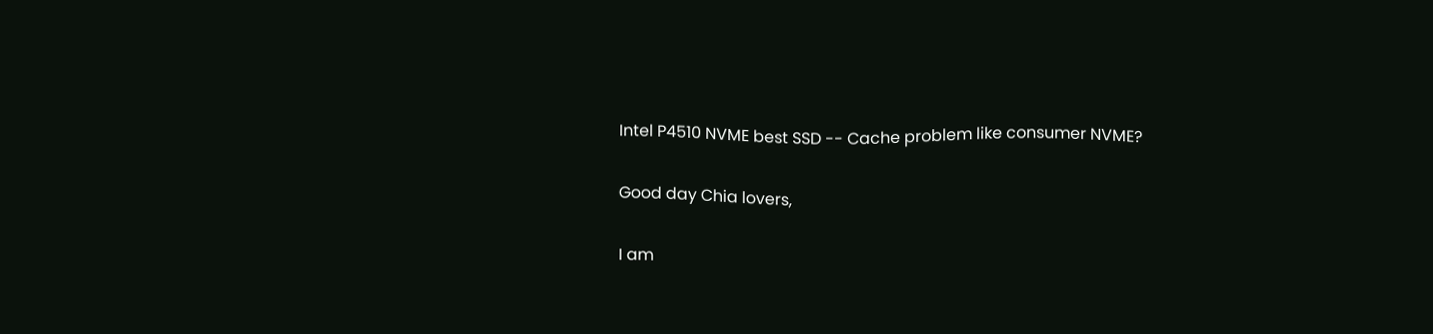Intel P4510 NVME best SSD -- Cache problem like consumer NVME?

Good day Chia lovers,

I am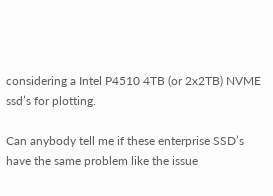considering a Intel P4510 4TB (or 2x2TB) NVME ssd’s for plotting.

Can anybody tell me if these enterprise SSD’s have the same problem like the issue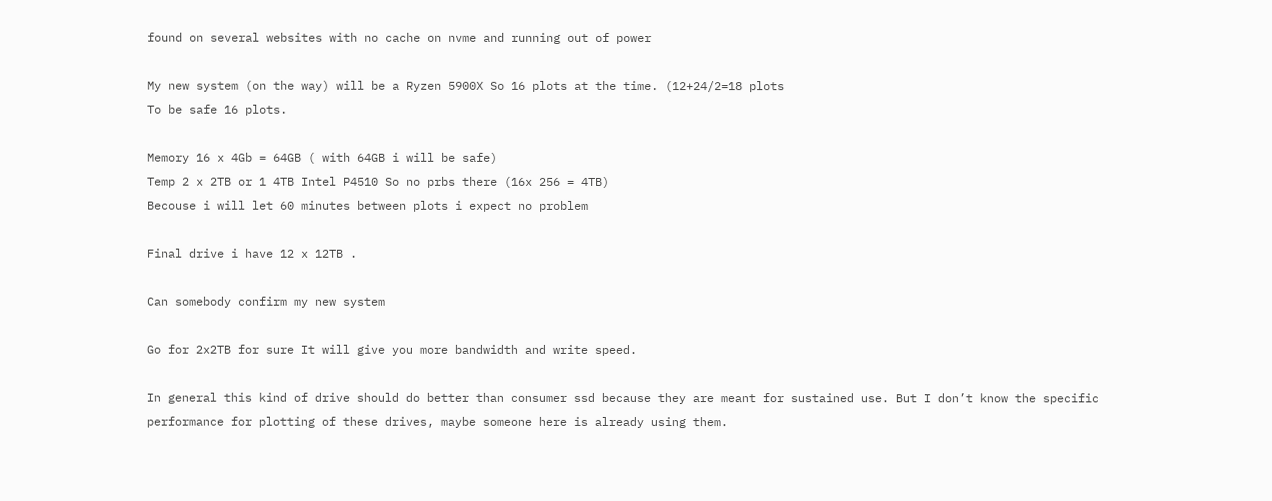found on several websites with no cache on nvme and running out of power

My new system (on the way) will be a Ryzen 5900X So 16 plots at the time. (12+24/2=18 plots
To be safe 16 plots.

Memory 16 x 4Gb = 64GB ( with 64GB i will be safe)
Temp 2 x 2TB or 1 4TB Intel P4510 So no prbs there (16x 256 = 4TB)
Becouse i will let 60 minutes between plots i expect no problem

Final drive i have 12 x 12TB .

Can somebody confirm my new system

Go for 2x2TB for sure It will give you more bandwidth and write speed.

In general this kind of drive should do better than consumer ssd because they are meant for sustained use. But I don’t know the specific performance for plotting of these drives, maybe someone here is already using them.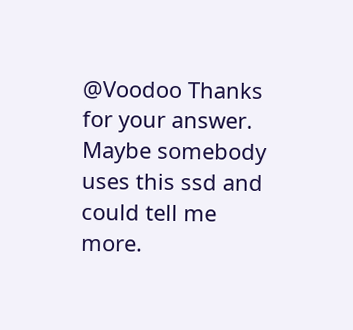@Voodoo Thanks for your answer. Maybe somebody uses this ssd and could tell me more.